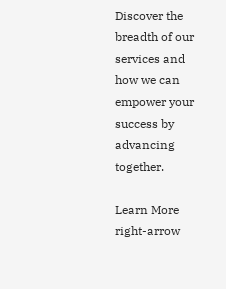Discover the breadth of our services and how we can empower your success by advancing together.

Learn More right-arrow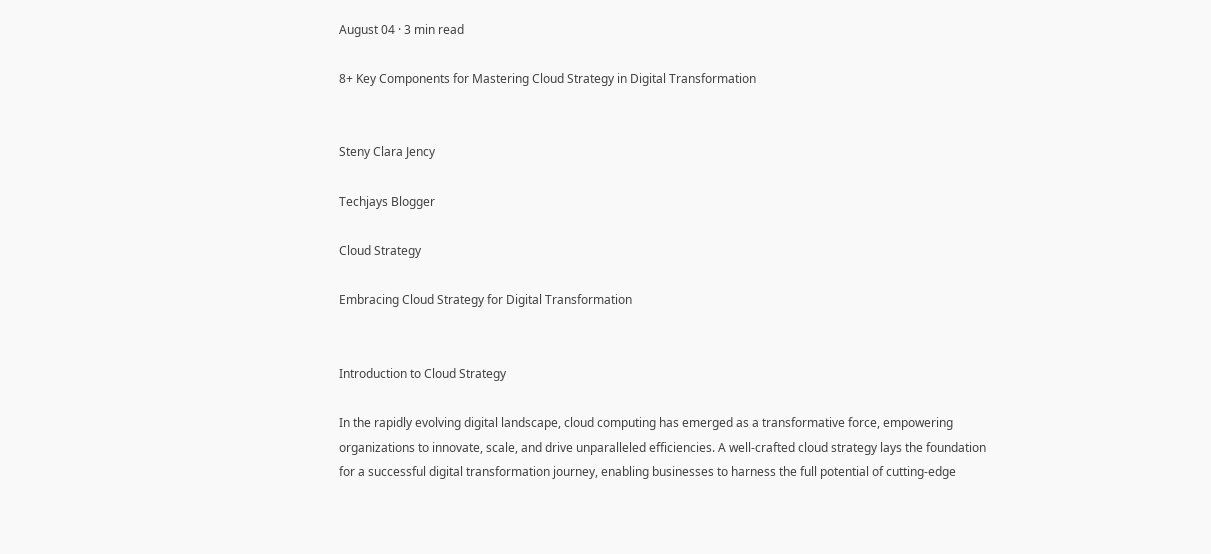August 04 · 3 min read

8+ Key Components for Mastering Cloud Strategy in Digital Transformation


Steny Clara Jency

Techjays Blogger

Cloud Strategy

Embracing Cloud Strategy for Digital Transformation


Introduction to Cloud Strategy

In the rapidly evolving digital landscape, cloud computing has emerged as a transformative force, empowering organizations to innovate, scale, and drive unparalleled efficiencies. A well-crafted cloud strategy lays the foundation for a successful digital transformation journey, enabling businesses to harness the full potential of cutting-edge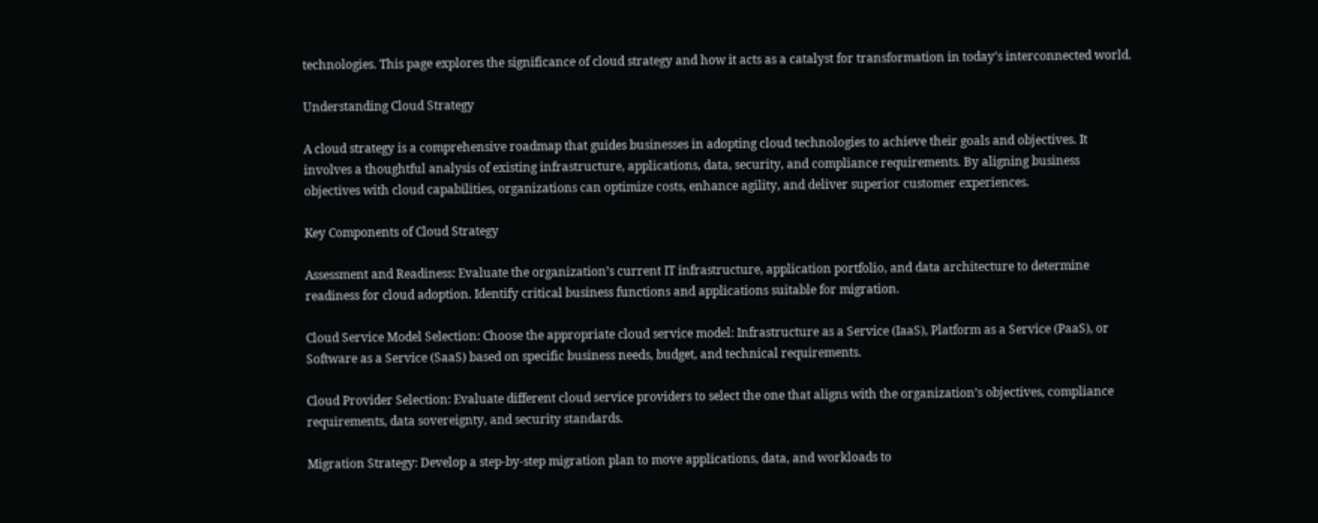technologies. This page explores the significance of cloud strategy and how it acts as a catalyst for transformation in today’s interconnected world.

Understanding Cloud Strategy

A cloud strategy is a comprehensive roadmap that guides businesses in adopting cloud technologies to achieve their goals and objectives. It involves a thoughtful analysis of existing infrastructure, applications, data, security, and compliance requirements. By aligning business objectives with cloud capabilities, organizations can optimize costs, enhance agility, and deliver superior customer experiences.

Key Components of Cloud Strategy

Assessment and Readiness: Evaluate the organization’s current IT infrastructure, application portfolio, and data architecture to determine readiness for cloud adoption. Identify critical business functions and applications suitable for migration.

Cloud Service Model Selection: Choose the appropriate cloud service model: Infrastructure as a Service (IaaS), Platform as a Service (PaaS), or Software as a Service (SaaS) based on specific business needs, budget, and technical requirements.

Cloud Provider Selection: Evaluate different cloud service providers to select the one that aligns with the organization’s objectives, compliance requirements, data sovereignty, and security standards.

Migration Strategy: Develop a step-by-step migration plan to move applications, data, and workloads to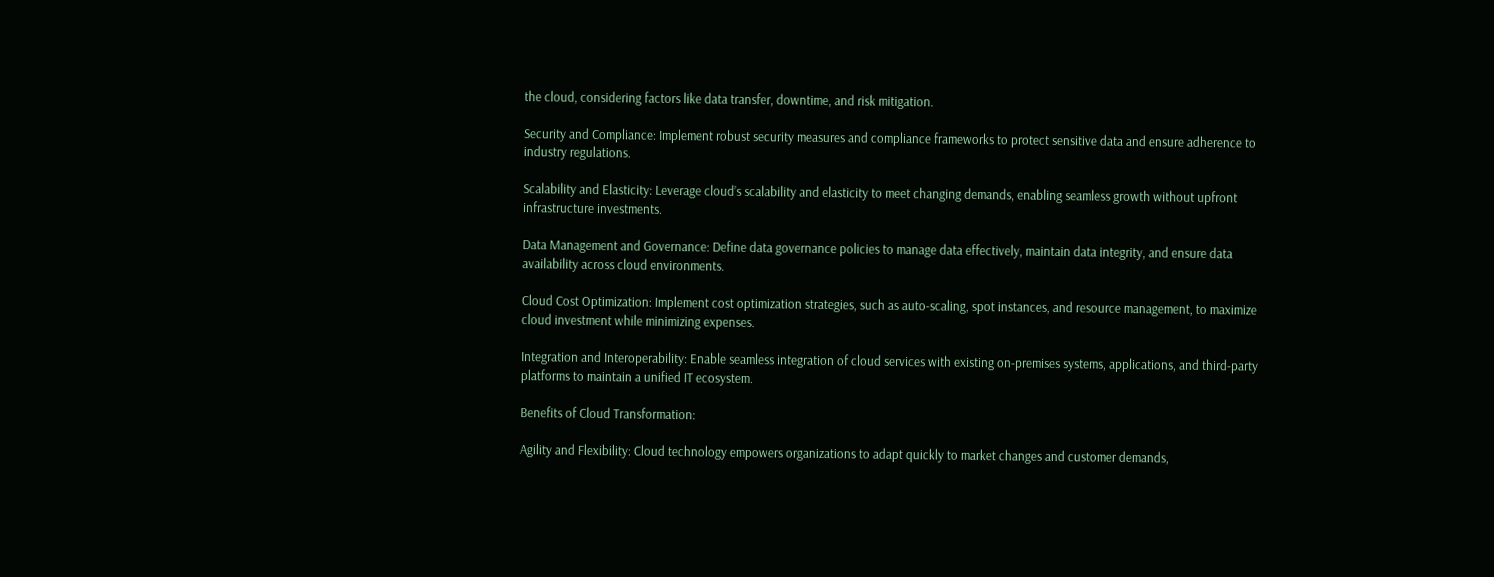the cloud, considering factors like data transfer, downtime, and risk mitigation.

Security and Compliance: Implement robust security measures and compliance frameworks to protect sensitive data and ensure adherence to industry regulations.

Scalability and Elasticity: Leverage cloud’s scalability and elasticity to meet changing demands, enabling seamless growth without upfront infrastructure investments.

Data Management and Governance: Define data governance policies to manage data effectively, maintain data integrity, and ensure data availability across cloud environments.

Cloud Cost Optimization: Implement cost optimization strategies, such as auto-scaling, spot instances, and resource management, to maximize cloud investment while minimizing expenses.

Integration and Interoperability: Enable seamless integration of cloud services with existing on-premises systems, applications, and third-party platforms to maintain a unified IT ecosystem.

Benefits of Cloud Transformation:

Agility and Flexibility: Cloud technology empowers organizations to adapt quickly to market changes and customer demands,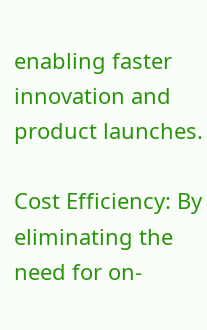enabling faster innovation and product launches.

Cost Efficiency: By eliminating the need for on-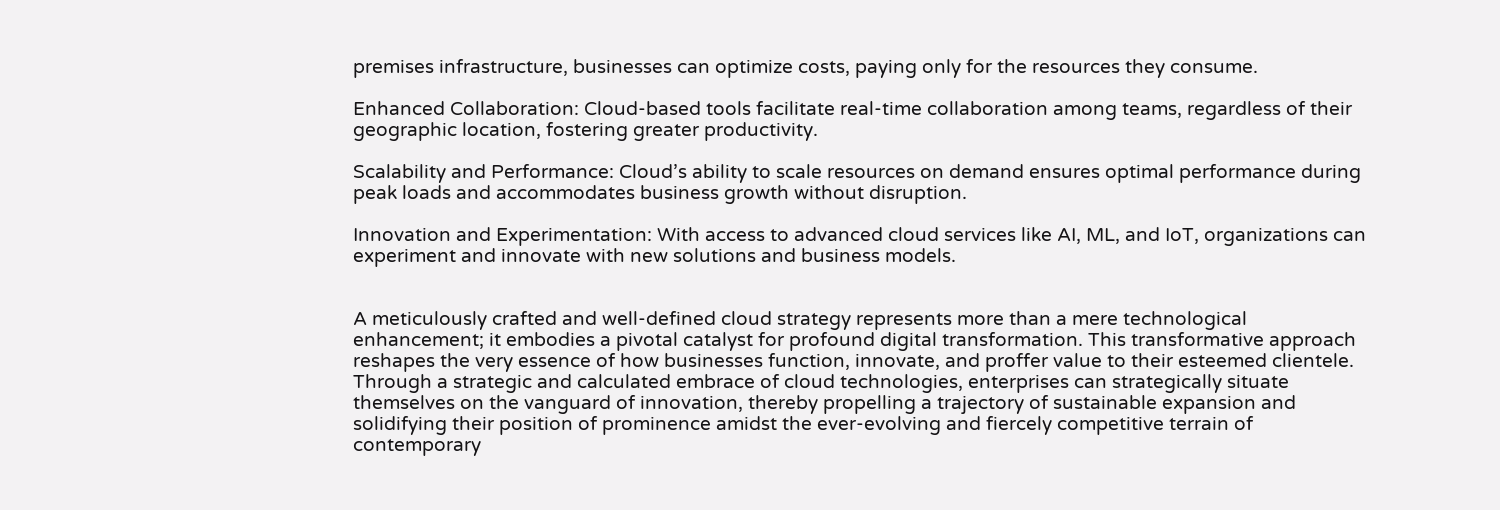premises infrastructure, businesses can optimize costs, paying only for the resources they consume.

Enhanced Collaboration: Cloud-based tools facilitate real-time collaboration among teams, regardless of their geographic location, fostering greater productivity.

Scalability and Performance: Cloud’s ability to scale resources on demand ensures optimal performance during peak loads and accommodates business growth without disruption.

Innovation and Experimentation: With access to advanced cloud services like AI, ML, and IoT, organizations can experiment and innovate with new solutions and business models.


A meticulously crafted and well-defined cloud strategy represents more than a mere technological enhancement; it embodies a pivotal catalyst for profound digital transformation. This transformative approach reshapes the very essence of how businesses function, innovate, and proffer value to their esteemed clientele. Through a strategic and calculated embrace of cloud technologies, enterprises can strategically situate themselves on the vanguard of innovation, thereby propelling a trajectory of sustainable expansion and solidifying their position of prominence amidst the ever-evolving and fiercely competitive terrain of contemporary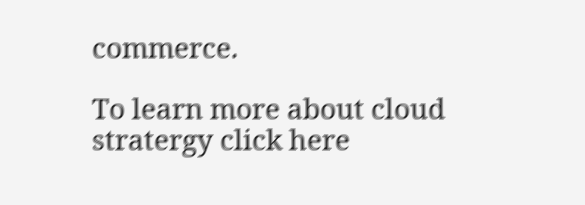commerce.

To learn more about cloud stratergy click here